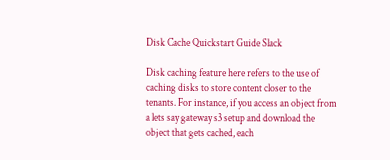Disk Cache Quickstart Guide Slack

Disk caching feature here refers to the use of caching disks to store content closer to the tenants. For instance, if you access an object from a lets say gateway s3 setup and download the object that gets cached, each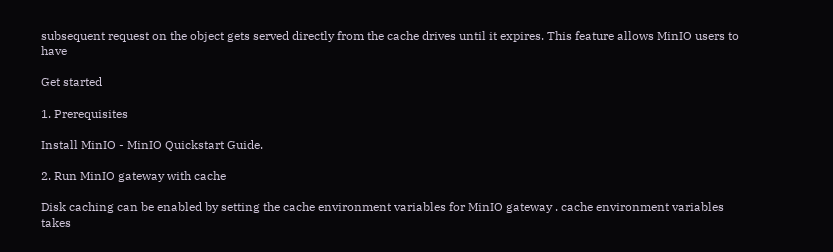subsequent request on the object gets served directly from the cache drives until it expires. This feature allows MinIO users to have

Get started

1. Prerequisites

Install MinIO - MinIO Quickstart Guide.

2. Run MinIO gateway with cache

Disk caching can be enabled by setting the cache environment variables for MinIO gateway . cache environment variables takes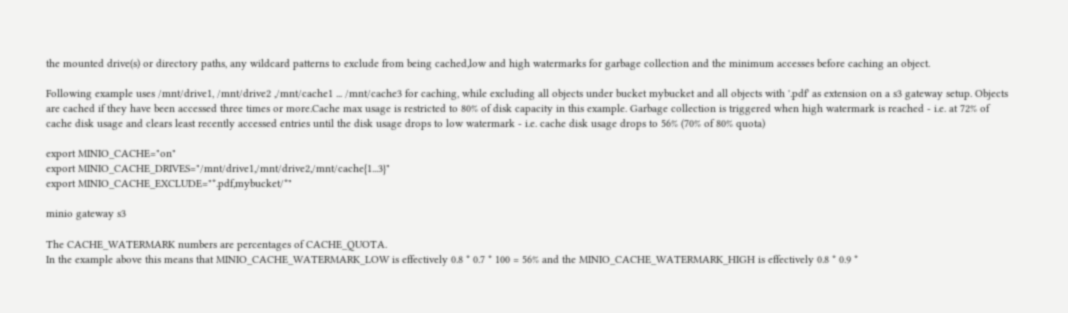the mounted drive(s) or directory paths, any wildcard patterns to exclude from being cached,low and high watermarks for garbage collection and the minimum accesses before caching an object.

Following example uses /mnt/drive1, /mnt/drive2 ,/mnt/cache1 ... /mnt/cache3 for caching, while excluding all objects under bucket mybucket and all objects with '.pdf' as extension on a s3 gateway setup. Objects are cached if they have been accessed three times or more.Cache max usage is restricted to 80% of disk capacity in this example. Garbage collection is triggered when high watermark is reached - i.e. at 72% of cache disk usage and clears least recently accessed entries until the disk usage drops to low watermark - i.e. cache disk usage drops to 56% (70% of 80% quota)

export MINIO_CACHE="on"
export MINIO_CACHE_DRIVES="/mnt/drive1,/mnt/drive2,/mnt/cache{1...3}"
export MINIO_CACHE_EXCLUDE="*.pdf,mybucket/*"

minio gateway s3

The CACHE_WATERMARK numbers are percentages of CACHE_QUOTA.
In the example above this means that MINIO_CACHE_WATERMARK_LOW is effectively 0.8 * 0.7 * 100 = 56% and the MINIO_CACHE_WATERMARK_HIGH is effectively 0.8 * 0.9 *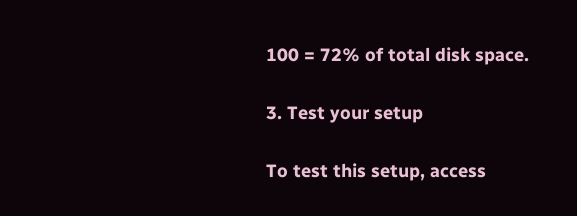100 = 72% of total disk space.

3. Test your setup

To test this setup, access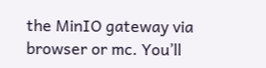the MinIO gateway via browser or mc. You’ll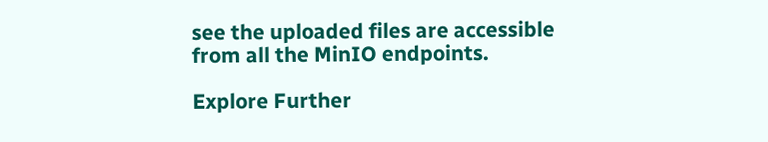see the uploaded files are accessible from all the MinIO endpoints.

Explore Further